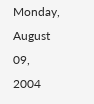Monday, August 09, 2004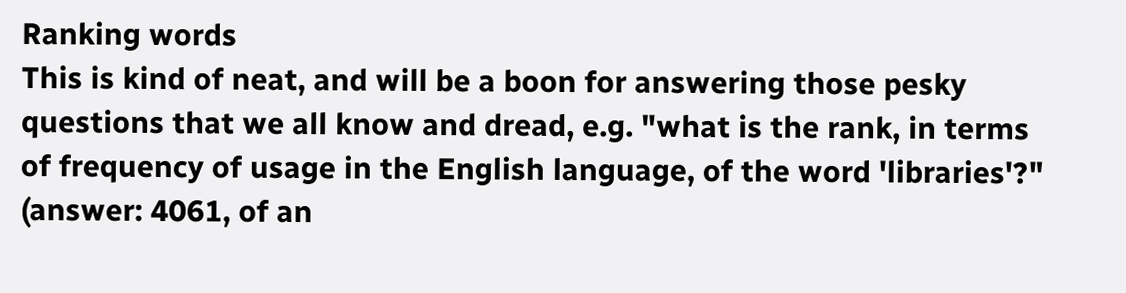Ranking words
This is kind of neat, and will be a boon for answering those pesky questions that we all know and dread, e.g. "what is the rank, in terms of frequency of usage in the English language, of the word 'libraries'?" (answer: 4061, of an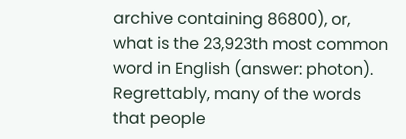archive containing 86800), or, what is the 23,923th most common word in English (answer: photon). Regrettably, many of the words that people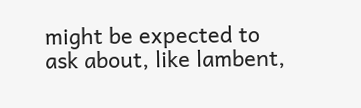might be expected to ask about, like lambent,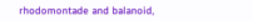rhodomontade and balanoid,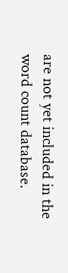are not yet included in the word count database.